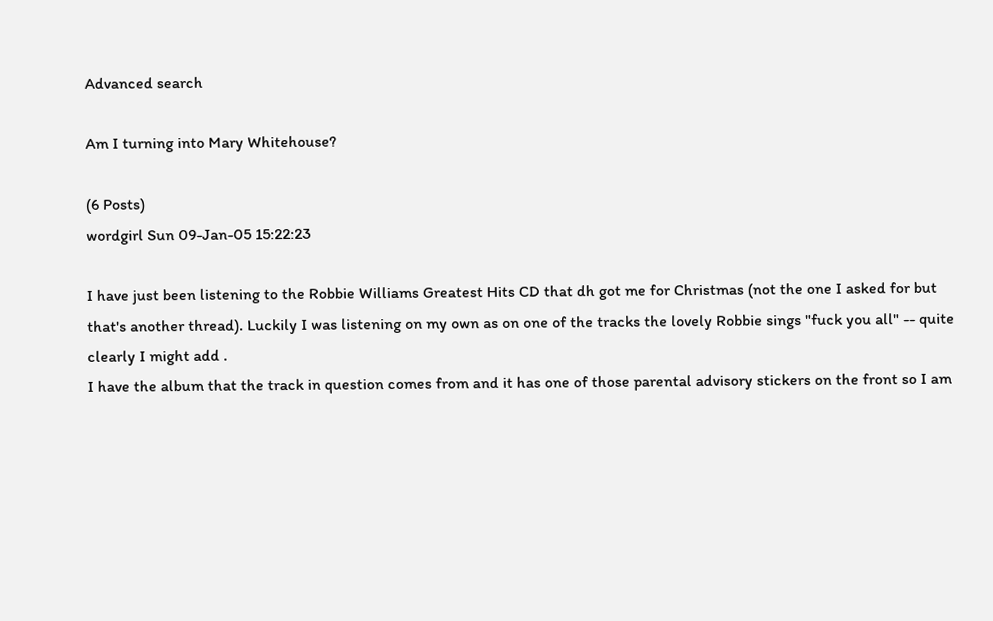Advanced search

Am I turning into Mary Whitehouse?

(6 Posts)
wordgirl Sun 09-Jan-05 15:22:23

I have just been listening to the Robbie Williams Greatest Hits CD that dh got me for Christmas (not the one I asked for but that's another thread). Luckily I was listening on my own as on one of the tracks the lovely Robbie sings "fuck you all" -- quite clearly I might add .
I have the album that the track in question comes from and it has one of those parental advisory stickers on the front so I am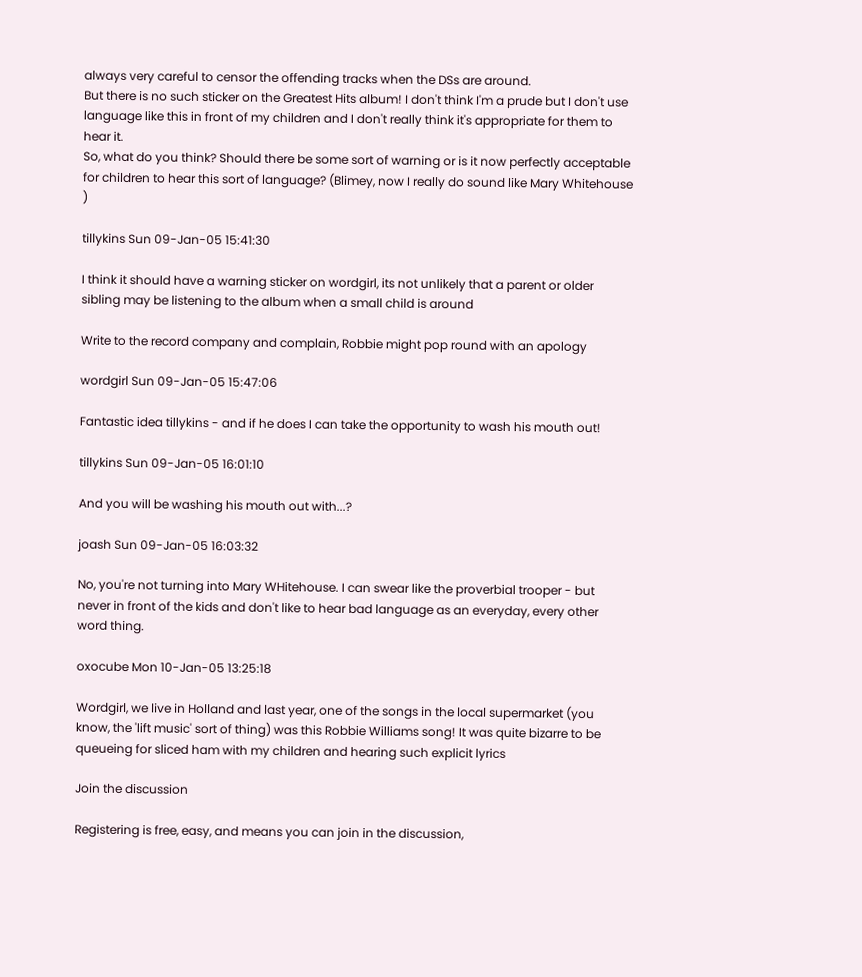always very careful to censor the offending tracks when the DSs are around.
But there is no such sticker on the Greatest Hits album! I don't think I'm a prude but I don't use language like this in front of my children and I don't really think it's appropriate for them to hear it.
So, what do you think? Should there be some sort of warning or is it now perfectly acceptable for children to hear this sort of language? (Blimey, now I really do sound like Mary Whitehouse )

tillykins Sun 09-Jan-05 15:41:30

I think it should have a warning sticker on wordgirl, its not unlikely that a parent or older sibling may be listening to the album when a small child is around

Write to the record company and complain, Robbie might pop round with an apology

wordgirl Sun 09-Jan-05 15:47:06

Fantastic idea tillykins - and if he does I can take the opportunity to wash his mouth out!

tillykins Sun 09-Jan-05 16:01:10

And you will be washing his mouth out with...?

joash Sun 09-Jan-05 16:03:32

No, you're not turning into Mary WHitehouse. I can swear like the proverbial trooper - but never in front of the kids and don't like to hear bad language as an everyday, every other word thing.

oxocube Mon 10-Jan-05 13:25:18

Wordgirl, we live in Holland and last year, one of the songs in the local supermarket (you know, the 'lift music' sort of thing) was this Robbie Williams song! It was quite bizarre to be queueing for sliced ham with my children and hearing such explicit lyrics

Join the discussion

Registering is free, easy, and means you can join in the discussion,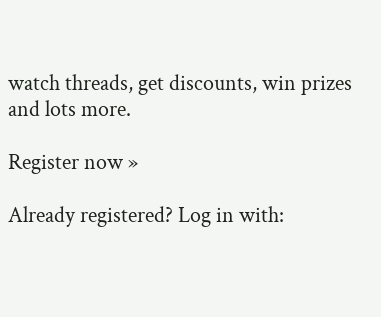watch threads, get discounts, win prizes and lots more.

Register now »

Already registered? Log in with: